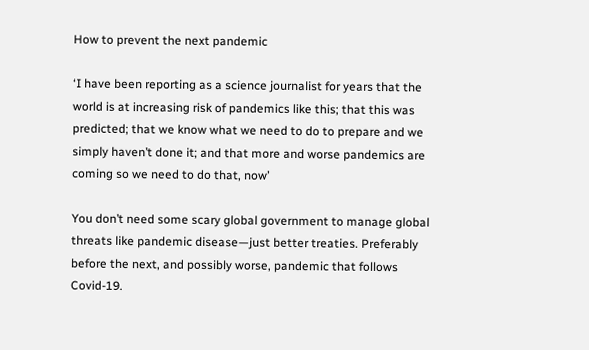How to prevent the next pandemic

‘I have been reporting as a science journalist for years that the world is at increasing risk of pandemics like this; that this was predicted; that we know what we need to do to prepare and we simply haven’t done it; and that more and worse pandemics are coming so we need to do that, now’

You don’t need some scary global government to manage global threats like pandemic disease—just better treaties. Preferably before the next, and possibly worse, pandemic that follows Covid-19.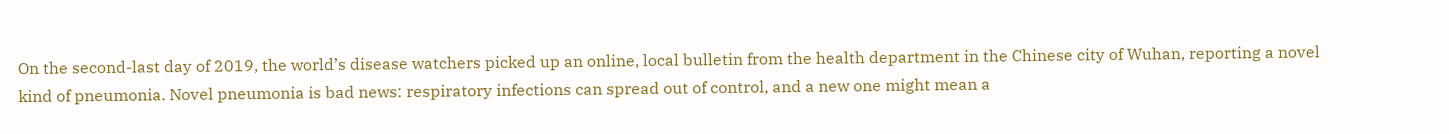On the second-last day of 2019, the world’s disease watchers picked up an online, local bulletin from the health department in the Chinese city of Wuhan, reporting a novel kind of pneumonia. Novel pneumonia is bad news: respiratory infections can spread out of control, and a new one might mean a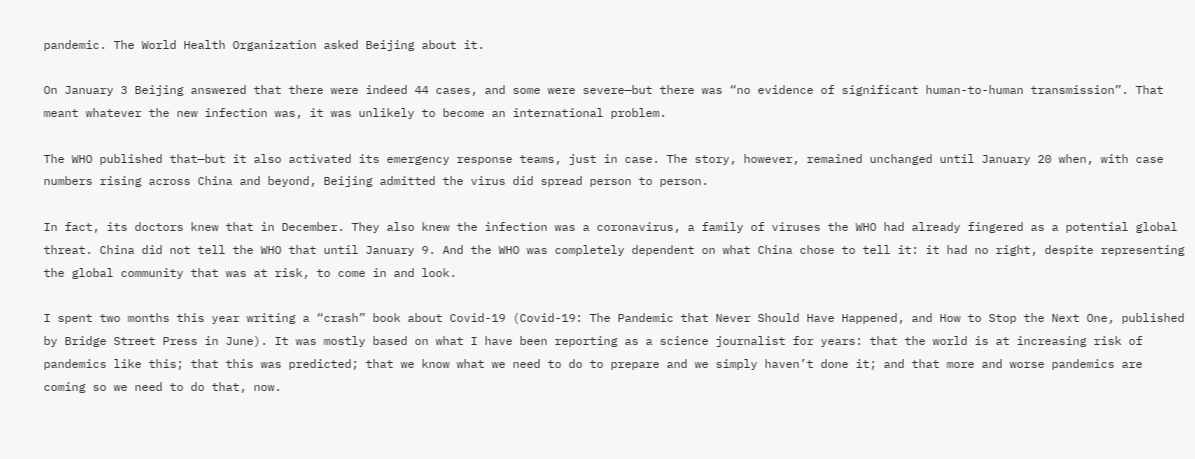pandemic. The World Health Organization asked Beijing about it.

On January 3 Beijing answered that there were indeed 44 cases, and some were severe—but there was “no evidence of significant human-to-human transmission”. That meant whatever the new infection was, it was unlikely to become an international problem.

The WHO published that—but it also activated its emergency response teams, just in case. The story, however, remained unchanged until January 20 when, with case numbers rising across China and beyond, Beijing admitted the virus did spread person to person.

In fact, its doctors knew that in December. They also knew the infection was a coronavirus, a family of viruses the WHO had already fingered as a potential global threat. China did not tell the WHO that until January 9. And the WHO was completely dependent on what China chose to tell it: it had no right, despite representing the global community that was at risk, to come in and look.

I spent two months this year writing a “crash” book about Covid-19 (Covid-19: The Pandemic that Never Should Have Happened, and How to Stop the Next One, published by Bridge Street Press in June). It was mostly based on what I have been reporting as a science journalist for years: that the world is at increasing risk of pandemics like this; that this was predicted; that we know what we need to do to prepare and we simply haven’t done it; and that more and worse pandemics are coming so we need to do that, now.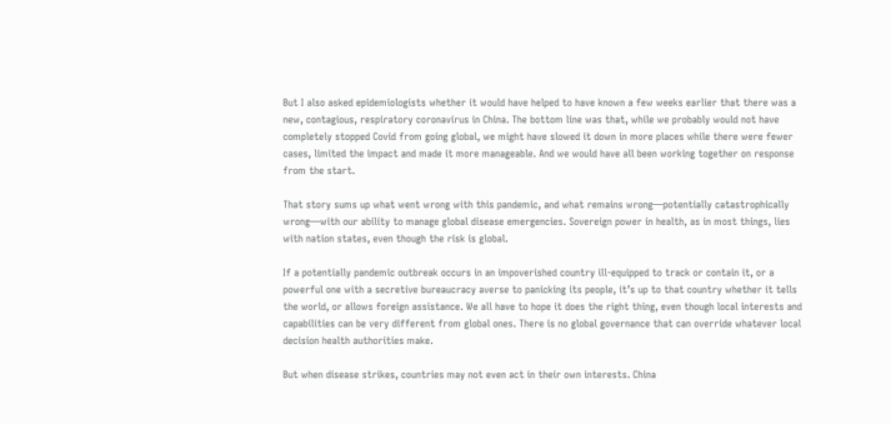But I also asked epidemiologists whether it would have helped to have known a few weeks earlier that there was a new, contagious, respiratory coronavirus in China. The bottom line was that, while we probably would not have completely stopped Covid from going global, we might have slowed it down in more places while there were fewer cases, limited the impact and made it more manageable. And we would have all been working together on response from the start.

That story sums up what went wrong with this pandemic, and what remains wrong—potentially catastrophically wrong—with our ability to manage global disease emergencies. Sovereign power in health, as in most things, lies with nation states, even though the risk is global.

If a potentially pandemic outbreak occurs in an impoverished country ill-equipped to track or contain it, or a powerful one with a secretive bureaucracy averse to panicking its people, it’s up to that country whether it tells the world, or allows foreign assistance. We all have to hope it does the right thing, even though local interests and capabilities can be very different from global ones. There is no global governance that can override whatever local decision health authorities make.

But when disease strikes, countries may not even act in their own interests. China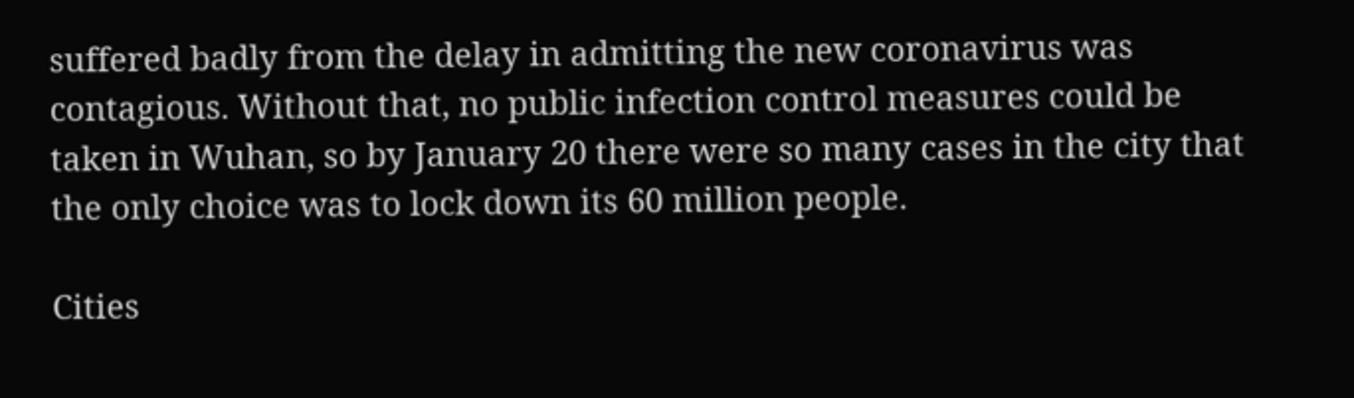suffered badly from the delay in admitting the new coronavirus was contagious. Without that, no public infection control measures could be taken in Wuhan, so by January 20 there were so many cases in the city that the only choice was to lock down its 60 million people.

Cities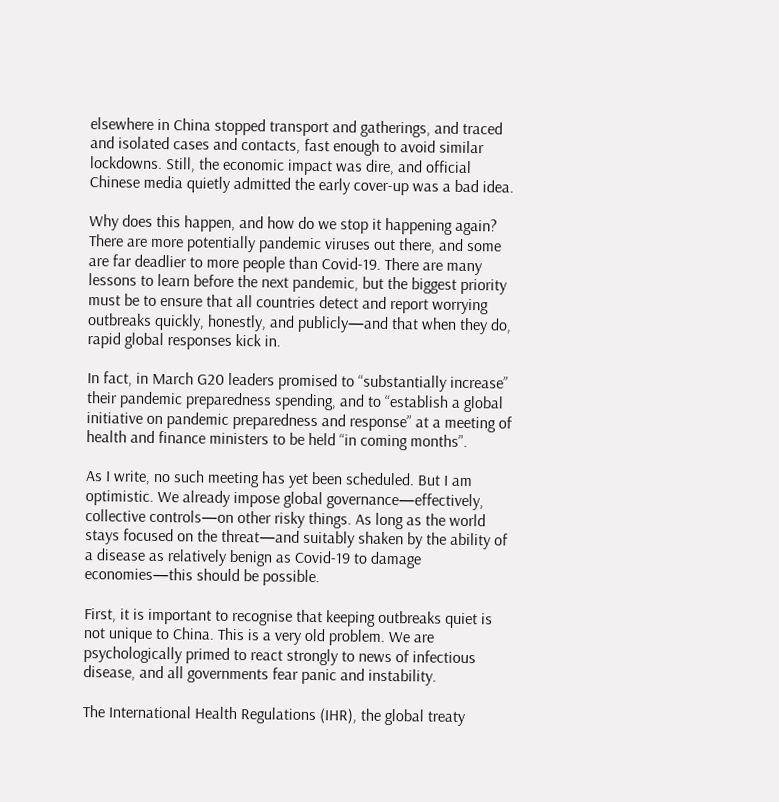elsewhere in China stopped transport and gatherings, and traced and isolated cases and contacts, fast enough to avoid similar lockdowns. Still, the economic impact was dire, and official Chinese media quietly admitted the early cover-up was a bad idea.

Why does this happen, and how do we stop it happening again? There are more potentially pandemic viruses out there, and some are far deadlier to more people than Covid-19. There are many lessons to learn before the next pandemic, but the biggest priority must be to ensure that all countries detect and report worrying outbreaks quickly, honestly, and publicly—and that when they do, rapid global responses kick in.

In fact, in March G20 leaders promised to “substantially increase” their pandemic preparedness spending, and to “establish a global initiative on pandemic preparedness and response” at a meeting of health and finance ministers to be held “in coming months”.

As I write, no such meeting has yet been scheduled. But I am optimistic. We already impose global governance—effectively, collective controls—on other risky things. As long as the world stays focused on the threat—and suitably shaken by the ability of a disease as relatively benign as Covid-19 to damage economies—this should be possible.

First, it is important to recognise that keeping outbreaks quiet is not unique to China. This is a very old problem. We are psychologically primed to react strongly to news of infectious disease, and all governments fear panic and instability.

The International Health Regulations (IHR), the global treaty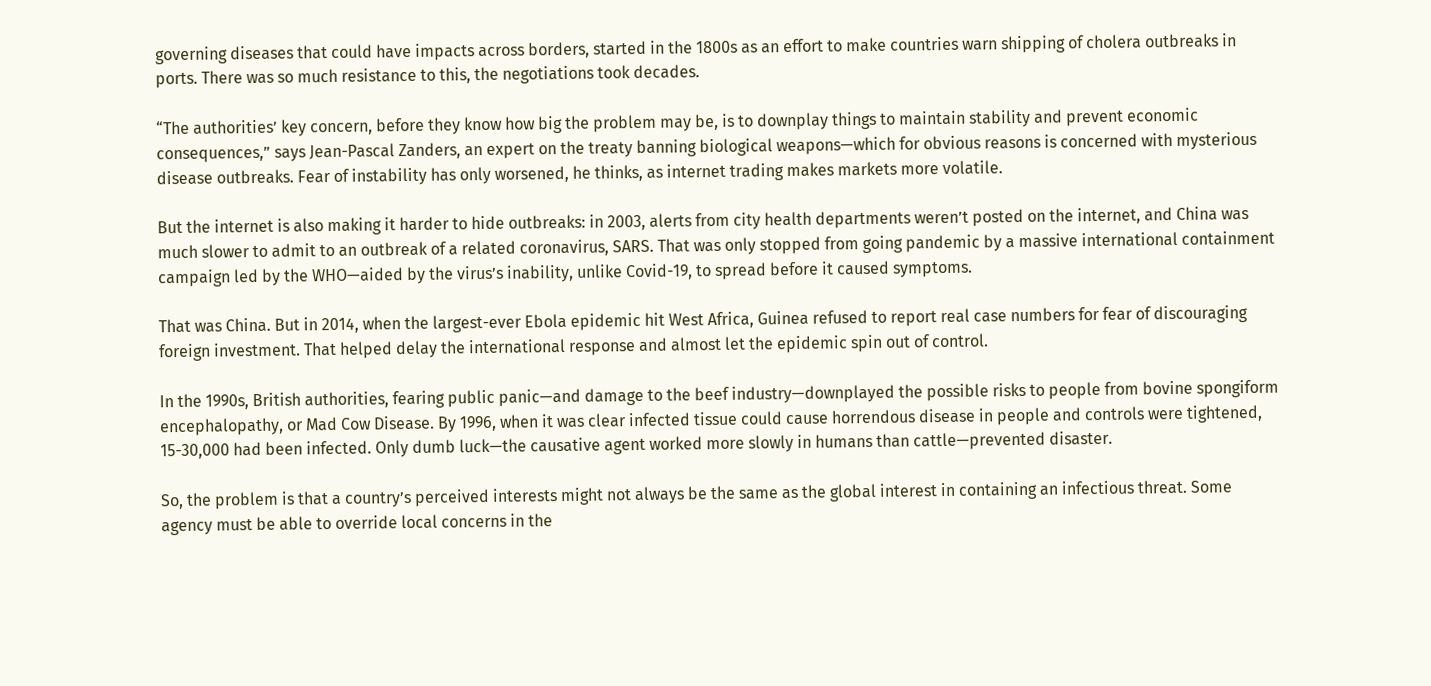governing diseases that could have impacts across borders, started in the 1800s as an effort to make countries warn shipping of cholera outbreaks in ports. There was so much resistance to this, the negotiations took decades.

“The authorities’ key concern, before they know how big the problem may be, is to downplay things to maintain stability and prevent economic consequences,” says Jean-Pascal Zanders, an expert on the treaty banning biological weapons—which for obvious reasons is concerned with mysterious disease outbreaks. Fear of instability has only worsened, he thinks, as internet trading makes markets more volatile.

But the internet is also making it harder to hide outbreaks: in 2003, alerts from city health departments weren’t posted on the internet, and China was much slower to admit to an outbreak of a related coronavirus, SARS. That was only stopped from going pandemic by a massive international containment campaign led by the WHO—aided by the virus’s inability, unlike Covid-19, to spread before it caused symptoms.

That was China. But in 2014, when the largest-ever Ebola epidemic hit West Africa, Guinea refused to report real case numbers for fear of discouraging foreign investment. That helped delay the international response and almost let the epidemic spin out of control.

In the 1990s, British authorities, fearing public panic—and damage to the beef industry—downplayed the possible risks to people from bovine spongiform encephalopathy, or Mad Cow Disease. By 1996, when it was clear infected tissue could cause horrendous disease in people and controls were tightened, 15-30,000 had been infected. Only dumb luck—the causative agent worked more slowly in humans than cattle—prevented disaster.

So, the problem is that a country’s perceived interests might not always be the same as the global interest in containing an infectious threat. Some agency must be able to override local concerns in the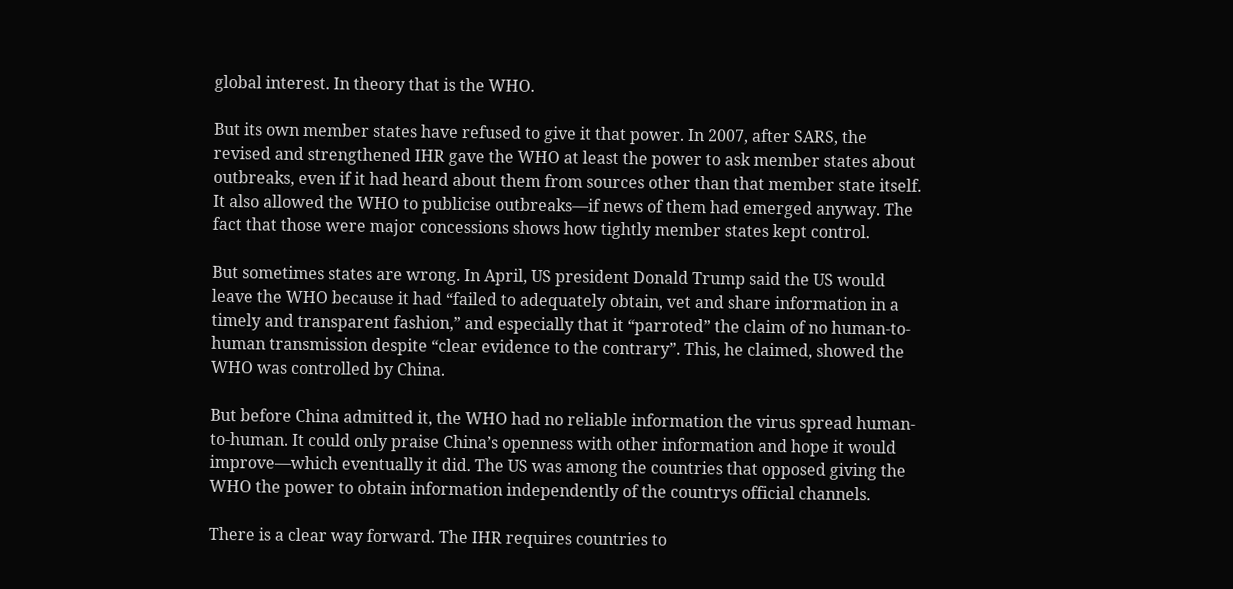global interest. In theory that is the WHO.

But its own member states have refused to give it that power. In 2007, after SARS, the revised and strengthened IHR gave the WHO at least the power to ask member states about outbreaks, even if it had heard about them from sources other than that member state itself. It also allowed the WHO to publicise outbreaks—if news of them had emerged anyway. The fact that those were major concessions shows how tightly member states kept control.

But sometimes states are wrong. In April, US president Donald Trump said the US would leave the WHO because it had “failed to adequately obtain, vet and share information in a timely and transparent fashion,” and especially that it “parroted” the claim of no human-to-human transmission despite “clear evidence to the contrary”. This, he claimed, showed the WHO was controlled by China.

But before China admitted it, the WHO had no reliable information the virus spread human-to-human. It could only praise China’s openness with other information and hope it would improve—which eventually it did. The US was among the countries that opposed giving the WHO the power to obtain information independently of the countrys official channels.

There is a clear way forward. The IHR requires countries to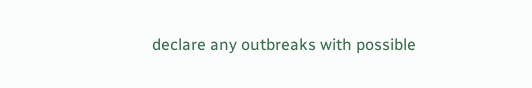declare any outbreaks with possible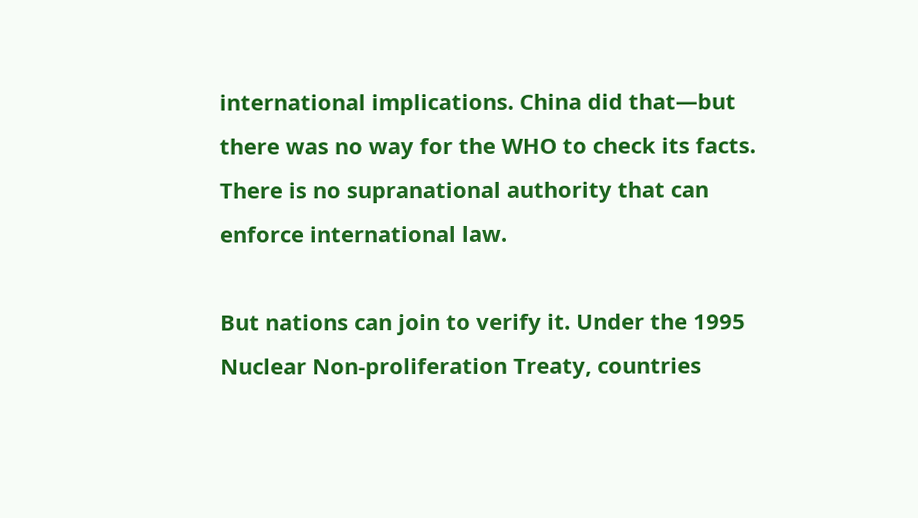international implications. China did that—but there was no way for the WHO to check its facts. There is no supranational authority that can enforce international law.

But nations can join to verify it. Under the 1995 Nuclear Non-proliferation Treaty, countries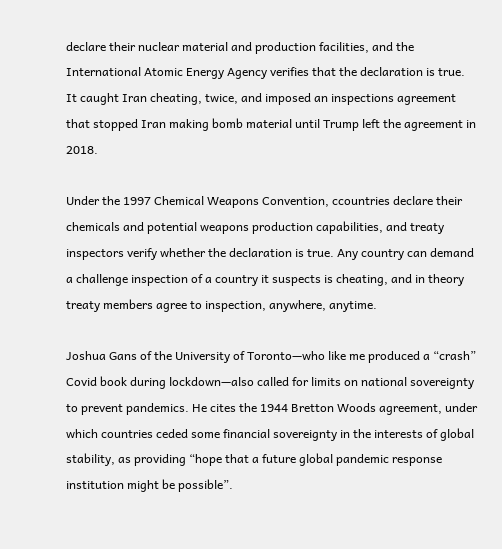declare their nuclear material and production facilities, and the International Atomic Energy Agency verifies that the declaration is true. It caught Iran cheating, twice, and imposed an inspections agreement that stopped Iran making bomb material until Trump left the agreement in 2018.

Under the 1997 Chemical Weapons Convention, ccountries declare their chemicals and potential weapons production capabilities, and treaty inspectors verify whether the declaration is true. Any country can demand a challenge inspection of a country it suspects is cheating, and in theory treaty members agree to inspection, anywhere, anytime.

Joshua Gans of the University of Toronto—who like me produced a “crash” Covid book during lockdown—also called for limits on national sovereignty to prevent pandemics. He cites the 1944 Bretton Woods agreement, under which countries ceded some financial sovereignty in the interests of global stability, as providing “hope that a future global pandemic response institution might be possible”.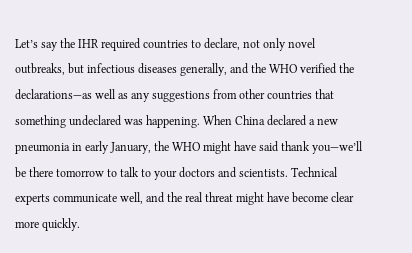Let’s say the IHR required countries to declare, not only novel outbreaks, but infectious diseases generally, and the WHO verified the declarations—as well as any suggestions from other countries that something undeclared was happening. When China declared a new pneumonia in early January, the WHO might have said thank you—we’ll be there tomorrow to talk to your doctors and scientists. Technical experts communicate well, and the real threat might have become clear more quickly.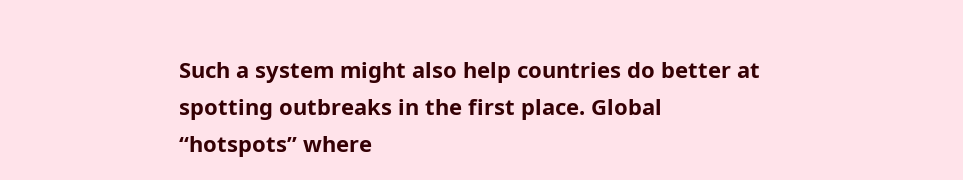Such a system might also help countries do better at spotting outbreaks in the first place. Global “hotspots” where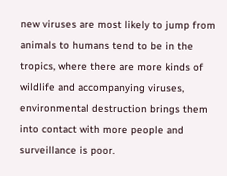new viruses are most likely to jump from animals to humans tend to be in the tropics, where there are more kinds of wildlife and accompanying viruses, environmental destruction brings them into contact with more people and surveillance is poor.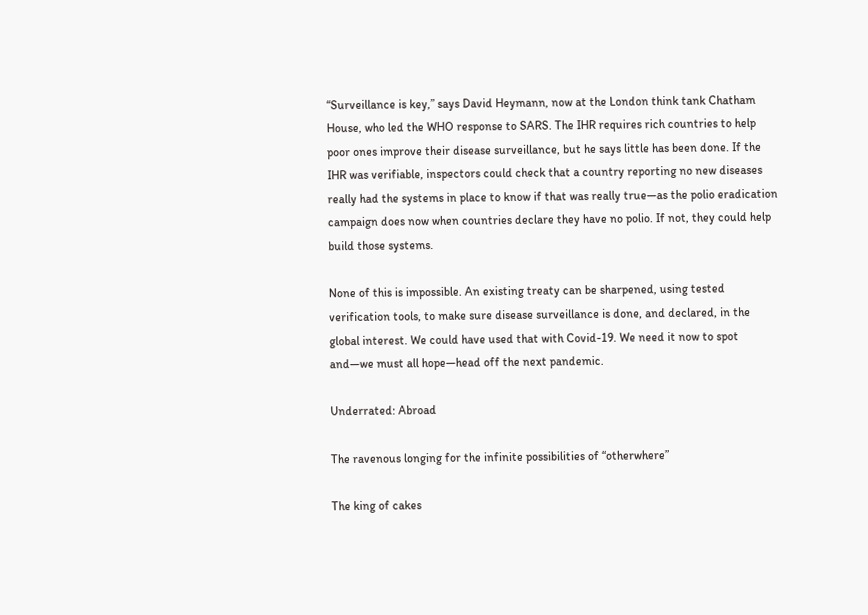“Surveillance is key,” says David Heymann, now at the London think tank Chatham House, who led the WHO response to SARS. The IHR requires rich countries to help poor ones improve their disease surveillance, but he says little has been done. If the IHR was verifiable, inspectors could check that a country reporting no new diseases really had the systems in place to know if that was really true—as the polio eradication campaign does now when countries declare they have no polio. If not, they could help build those systems.

None of this is impossible. An existing treaty can be sharpened, using tested verification tools, to make sure disease surveillance is done, and declared, in the global interest. We could have used that with Covid-19. We need it now to spot and—we must all hope—head off the next pandemic.

Underrated: Abroad

The ravenous longing for the infinite possibilities of “otherwhere”

The king of cakes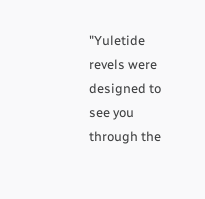"Yuletide revels were designed to see you through the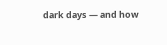dark days — and how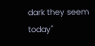dark they seem today"